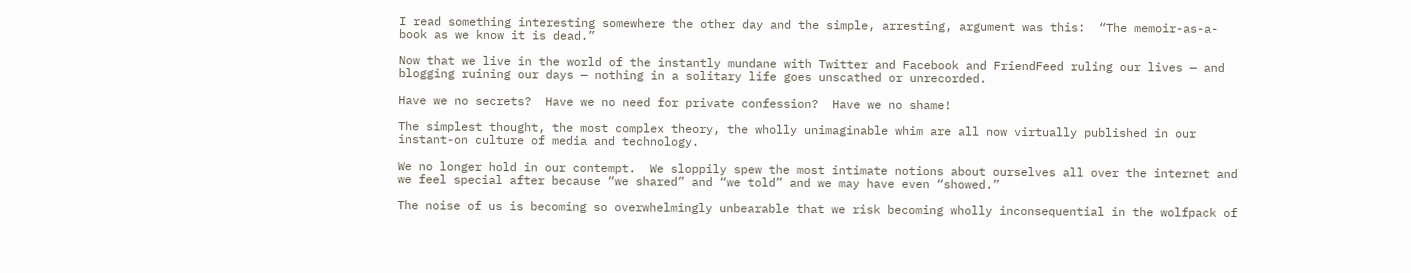I read something interesting somewhere the other day and the simple, arresting, argument was this:  “The memoir-as-a-book as we know it is dead.”

Now that we live in the world of the instantly mundane with Twitter and Facebook and FriendFeed ruling our lives — and blogging ruining our days — nothing in a solitary life goes unscathed or unrecorded.

Have we no secrets?  Have we no need for private confession?  Have we no shame!

The simplest thought, the most complex theory, the wholly unimaginable whim are all now virtually published in our instant-on culture of media and technology.

We no longer hold in our contempt.  We sloppily spew the most intimate notions about ourselves all over the internet and we feel special after because “we shared” and “we told” and we may have even “showed.”

The noise of us is becoming so overwhelmingly unbearable that we risk becoming wholly inconsequential in the wolfpack of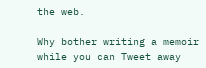the web.

Why bother writing a memoir while you can Tweet away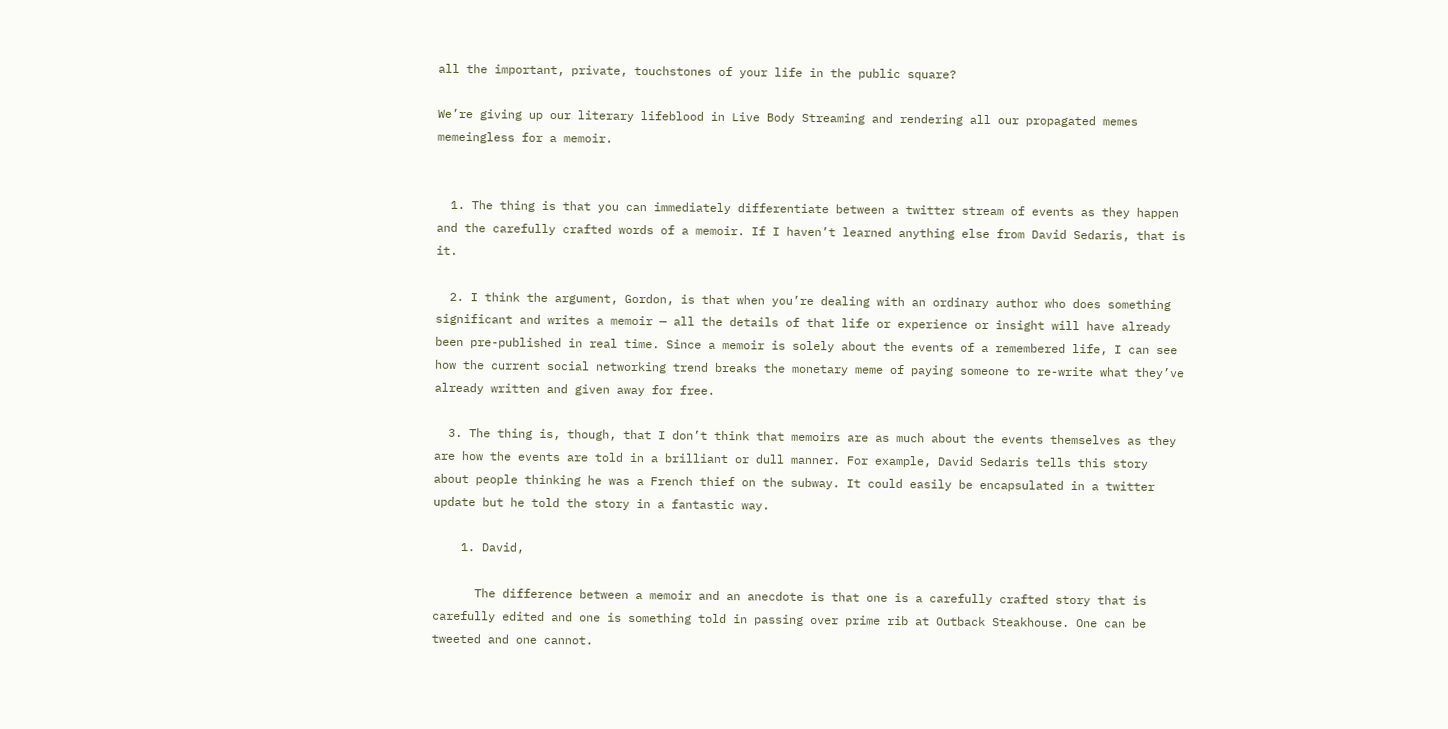all the important, private, touchstones of your life in the public square?

We’re giving up our literary lifeblood in Live Body Streaming and rendering all our propagated memes memeingless for a memoir.


  1. The thing is that you can immediately differentiate between a twitter stream of events as they happen and the carefully crafted words of a memoir. If I haven’t learned anything else from David Sedaris, that is it.

  2. I think the argument, Gordon, is that when you’re dealing with an ordinary author who does something significant and writes a memoir — all the details of that life or experience or insight will have already been pre-published in real time. Since a memoir is solely about the events of a remembered life, I can see how the current social networking trend breaks the monetary meme of paying someone to re-write what they’ve already written and given away for free.

  3. The thing is, though, that I don’t think that memoirs are as much about the events themselves as they are how the events are told in a brilliant or dull manner. For example, David Sedaris tells this story about people thinking he was a French thief on the subway. It could easily be encapsulated in a twitter update but he told the story in a fantastic way.

    1. David,

      The difference between a memoir and an anecdote is that one is a carefully crafted story that is carefully edited and one is something told in passing over prime rib at Outback Steakhouse. One can be tweeted and one cannot.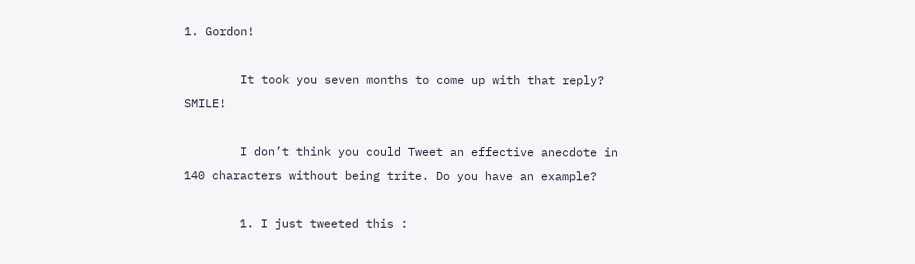1. Gordon!

        It took you seven months to come up with that reply? SMILE!

        I don’t think you could Tweet an effective anecdote in 140 characters without being trite. Do you have an example?

        1. I just tweeted this :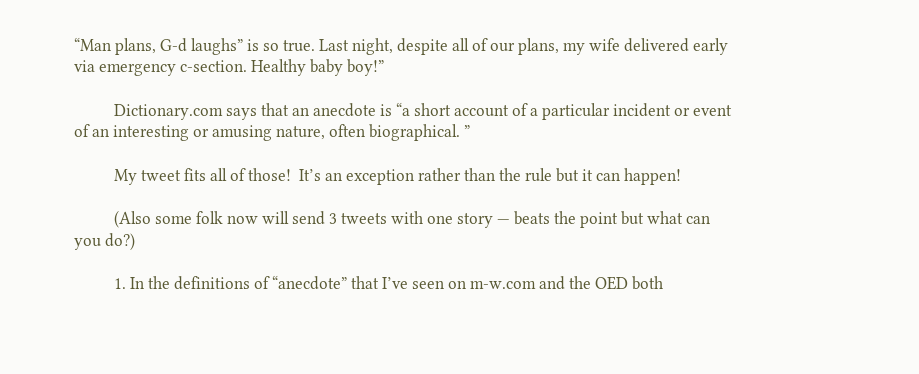“Man plans, G-d laughs” is so true. Last night, despite all of our plans, my wife delivered early via emergency c-section. Healthy baby boy!”

          Dictionary.com says that an anecdote is “a short account of a particular incident or event of an interesting or amusing nature, often biographical. ”

          My tweet fits all of those!  It’s an exception rather than the rule but it can happen!

          (Also some folk now will send 3 tweets with one story — beats the point but what can you do?)

          1. In the definitions of “anecdote” that I’ve seen on m-w.com and the OED both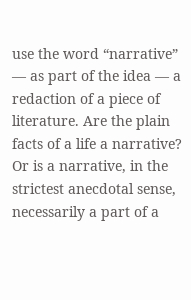use the word “narrative” — as part of the idea — a redaction of a piece of literature. Are the plain facts of a life a narrative? Or is a narrative, in the strictest anecdotal sense, necessarily a part of a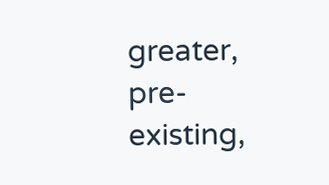greater, pre-existing,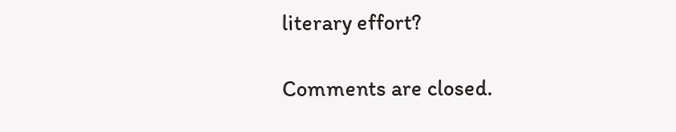literary effort?

Comments are closed.